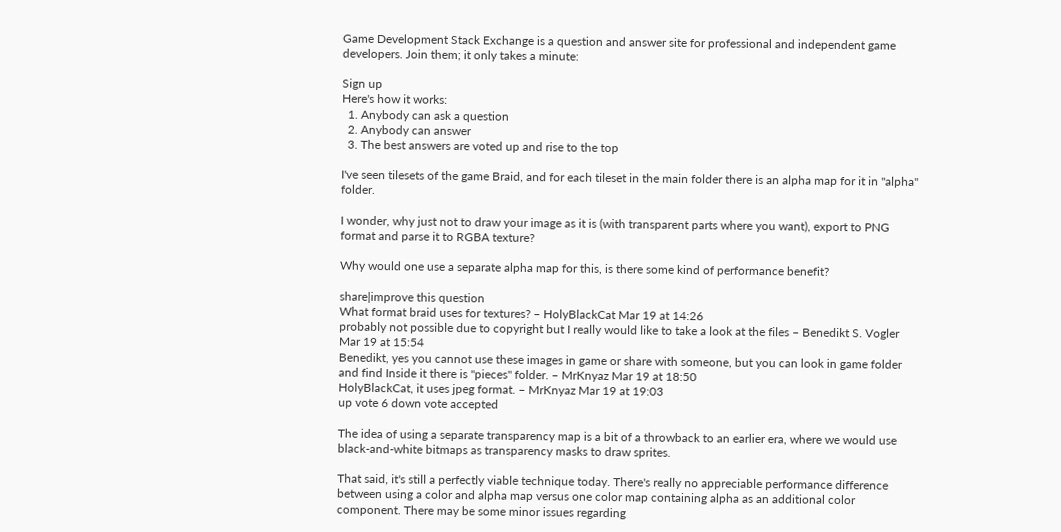Game Development Stack Exchange is a question and answer site for professional and independent game developers. Join them; it only takes a minute:

Sign up
Here's how it works:
  1. Anybody can ask a question
  2. Anybody can answer
  3. The best answers are voted up and rise to the top

I've seen tilesets of the game Braid, and for each tileset in the main folder there is an alpha map for it in "alpha" folder.

I wonder, why just not to draw your image as it is (with transparent parts where you want), export to PNG format and parse it to RGBA texture?

Why would one use a separate alpha map for this, is there some kind of performance benefit?

share|improve this question
What format braid uses for textures? – HolyBlackCat Mar 19 at 14:26
probably not possible due to copyright but I really would like to take a look at the files – Benedikt S. Vogler Mar 19 at 15:54
Benedikt, yes you cannot use these images in game or share with someone, but you can look in game folder and find Inside it there is "pieces" folder. – MrKnyaz Mar 19 at 18:50
HolyBlackCat, it uses jpeg format. – MrKnyaz Mar 19 at 19:03
up vote 6 down vote accepted

The idea of using a separate transparency map is a bit of a throwback to an earlier era, where we would use black-and-white bitmaps as transparency masks to draw sprites.

That said, it's still a perfectly viable technique today. There's really no appreciable performance difference between using a color and alpha map versus one color map containing alpha as an additional color component. There may be some minor issues regarding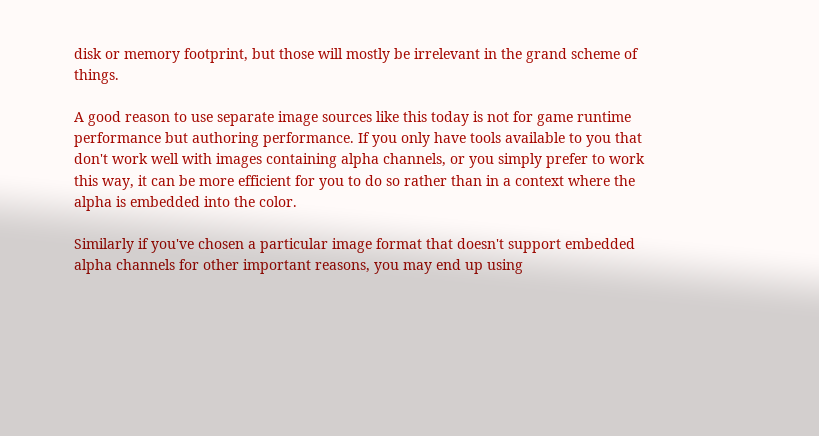disk or memory footprint, but those will mostly be irrelevant in the grand scheme of things.

A good reason to use separate image sources like this today is not for game runtime performance but authoring performance. If you only have tools available to you that don't work well with images containing alpha channels, or you simply prefer to work this way, it can be more efficient for you to do so rather than in a context where the alpha is embedded into the color.

Similarly if you've chosen a particular image format that doesn't support embedded alpha channels for other important reasons, you may end up using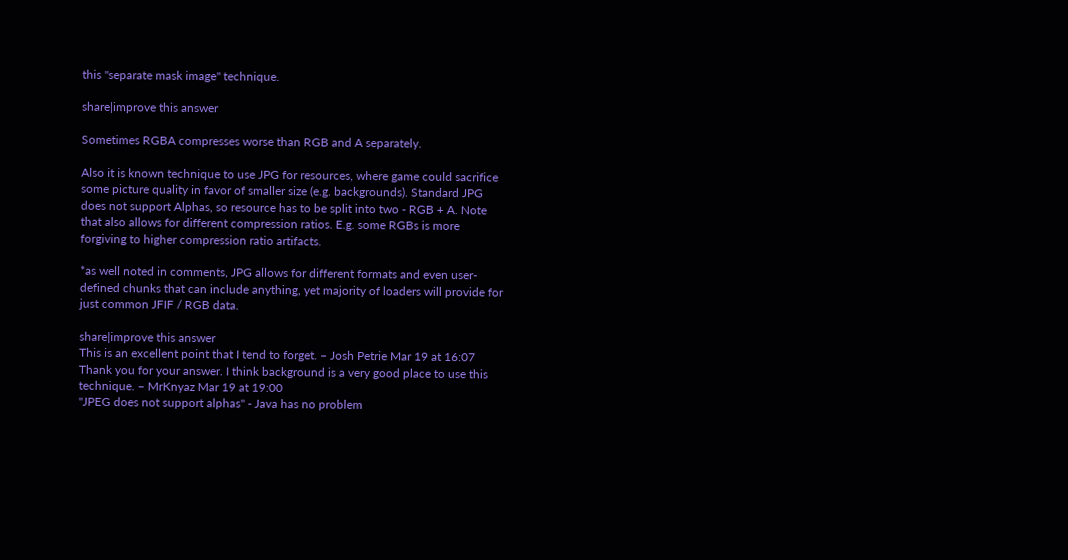this "separate mask image" technique.

share|improve this answer

Sometimes RGBA compresses worse than RGB and A separately.

Also it is known technique to use JPG for resources, where game could sacrifice some picture quality in favor of smaller size (e.g. backgrounds). Standard JPG does not support Alphas, so resource has to be split into two - RGB + A. Note that also allows for different compression ratios. E.g. some RGBs is more forgiving to higher compression ratio artifacts.

*as well noted in comments, JPG allows for different formats and even user-defined chunks that can include anything, yet majority of loaders will provide for just common JFIF / RGB data.

share|improve this answer
This is an excellent point that I tend to forget. – Josh Petrie Mar 19 at 16:07
Thank you for your answer. I think background is a very good place to use this technique. – MrKnyaz Mar 19 at 19:00
"JPEG does not support alphas" - Java has no problem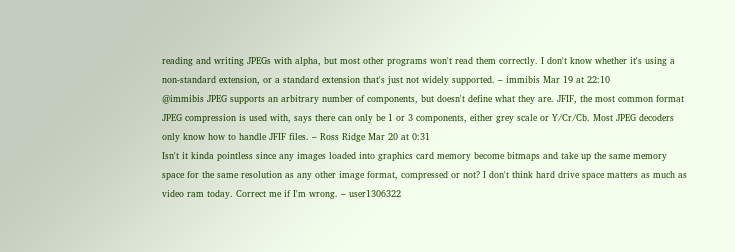reading and writing JPEGs with alpha, but most other programs won't read them correctly. I don't know whether it's using a non-standard extension, or a standard extension that's just not widely supported. – immibis Mar 19 at 22:10
@immibis JPEG supports an arbitrary number of components, but doesn't define what they are. JFIF, the most common format JPEG compression is used with, says there can only be 1 or 3 components, either grey scale or Y/Cr/Cb. Most JPEG decoders only know how to handle JFIF files. – Ross Ridge Mar 20 at 0:31
Isn't it kinda pointless since any images loaded into graphics card memory become bitmaps and take up the same memory space for the same resolution as any other image format, compressed or not? I don't think hard drive space matters as much as video ram today. Correct me if I'm wrong. – user1306322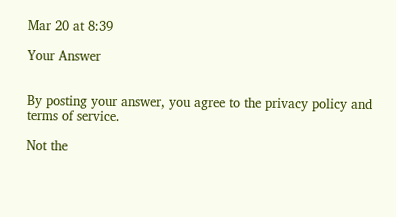Mar 20 at 8:39

Your Answer


By posting your answer, you agree to the privacy policy and terms of service.

Not the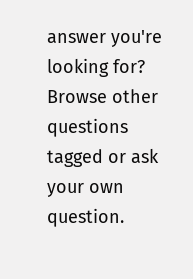answer you're looking for? Browse other questions tagged or ask your own question.